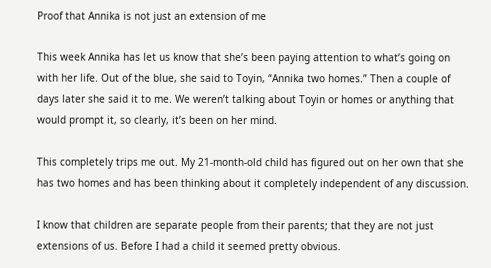Proof that Annika is not just an extension of me

This week Annika has let us know that she’s been paying attention to what’s going on with her life. Out of the blue, she said to Toyin, “Annika two homes.” Then a couple of days later she said it to me. We weren’t talking about Toyin or homes or anything that would prompt it, so clearly, it’s been on her mind.

This completely trips me out. My 21-month-old child has figured out on her own that she has two homes and has been thinking about it completely independent of any discussion.

I know that children are separate people from their parents; that they are not just extensions of us. Before I had a child it seemed pretty obvious.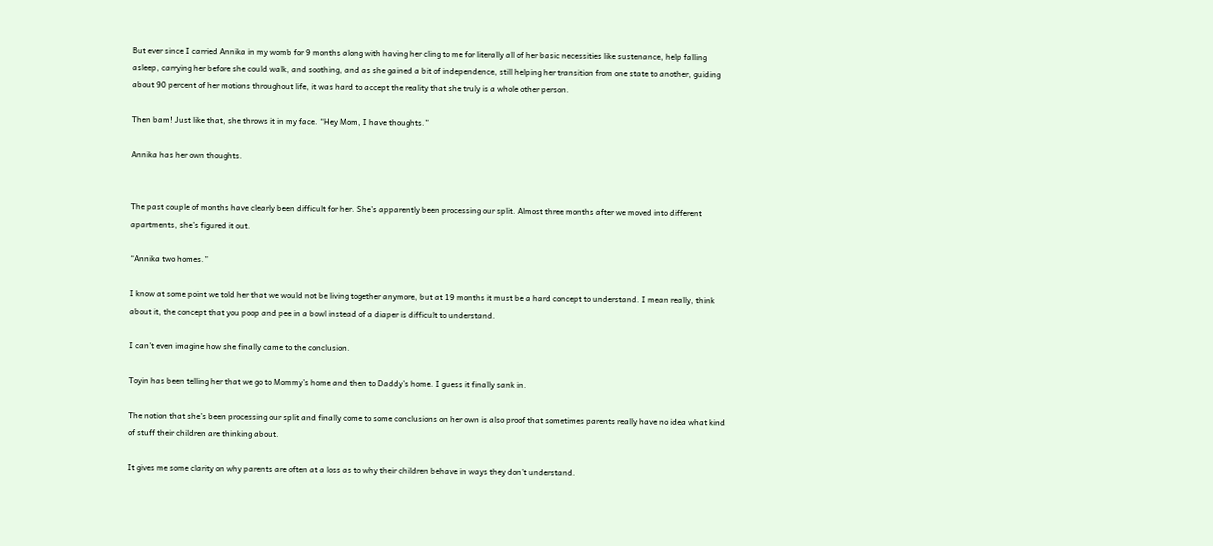But ever since I carried Annika in my womb for 9 months along with having her cling to me for literally all of her basic necessities like sustenance, help falling asleep, carrying her before she could walk, and soothing, and as she gained a bit of independence, still helping her transition from one state to another, guiding about 90 percent of her motions throughout life, it was hard to accept the reality that she truly is a whole other person.

Then bam! Just like that, she throws it in my face. “Hey Mom, I have thoughts.”

Annika has her own thoughts.


The past couple of months have clearly been difficult for her. She’s apparently been processing our split. Almost three months after we moved into different apartments, she’s figured it out.

“Annika two homes.”

I know at some point we told her that we would not be living together anymore, but at 19 months it must be a hard concept to understand. I mean really, think about it, the concept that you poop and pee in a bowl instead of a diaper is difficult to understand.

I can’t even imagine how she finally came to the conclusion.

Toyin has been telling her that we go to Mommy’s home and then to Daddy’s home. I guess it finally sank in.

The notion that she’s been processing our split and finally come to some conclusions on her own is also proof that sometimes parents really have no idea what kind of stuff their children are thinking about.

It gives me some clarity on why parents are often at a loss as to why their children behave in ways they don’t understand.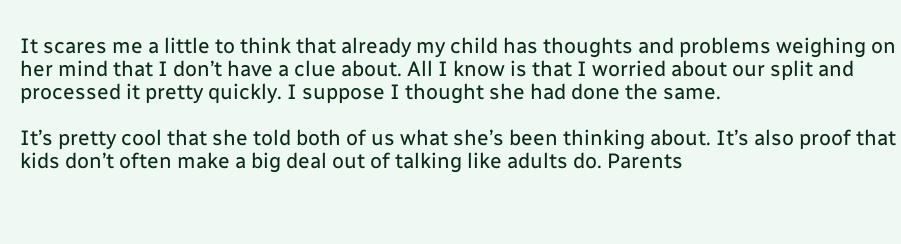It scares me a little to think that already my child has thoughts and problems weighing on her mind that I don’t have a clue about. All I know is that I worried about our split and processed it pretty quickly. I suppose I thought she had done the same.

It’s pretty cool that she told both of us what she’s been thinking about. It’s also proof that kids don’t often make a big deal out of talking like adults do. Parents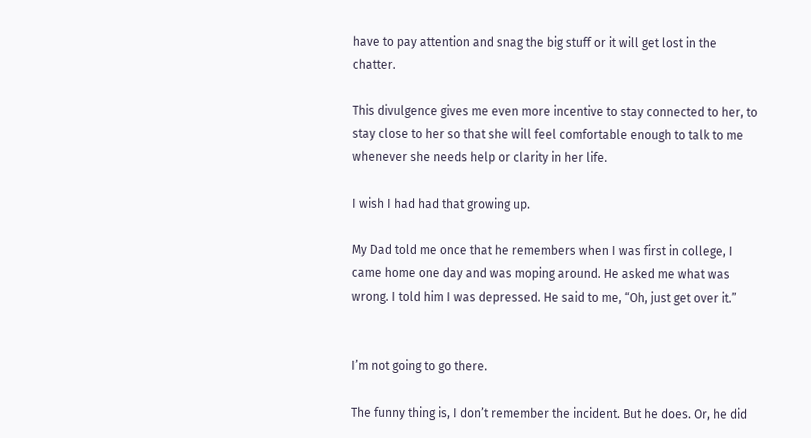have to pay attention and snag the big stuff or it will get lost in the chatter.

This divulgence gives me even more incentive to stay connected to her, to stay close to her so that she will feel comfortable enough to talk to me whenever she needs help or clarity in her life.

I wish I had had that growing up.

My Dad told me once that he remembers when I was first in college, I came home one day and was moping around. He asked me what was wrong. I told him I was depressed. He said to me, “Oh, just get over it.”


I’m not going to go there.

The funny thing is, I don’t remember the incident. But he does. Or, he did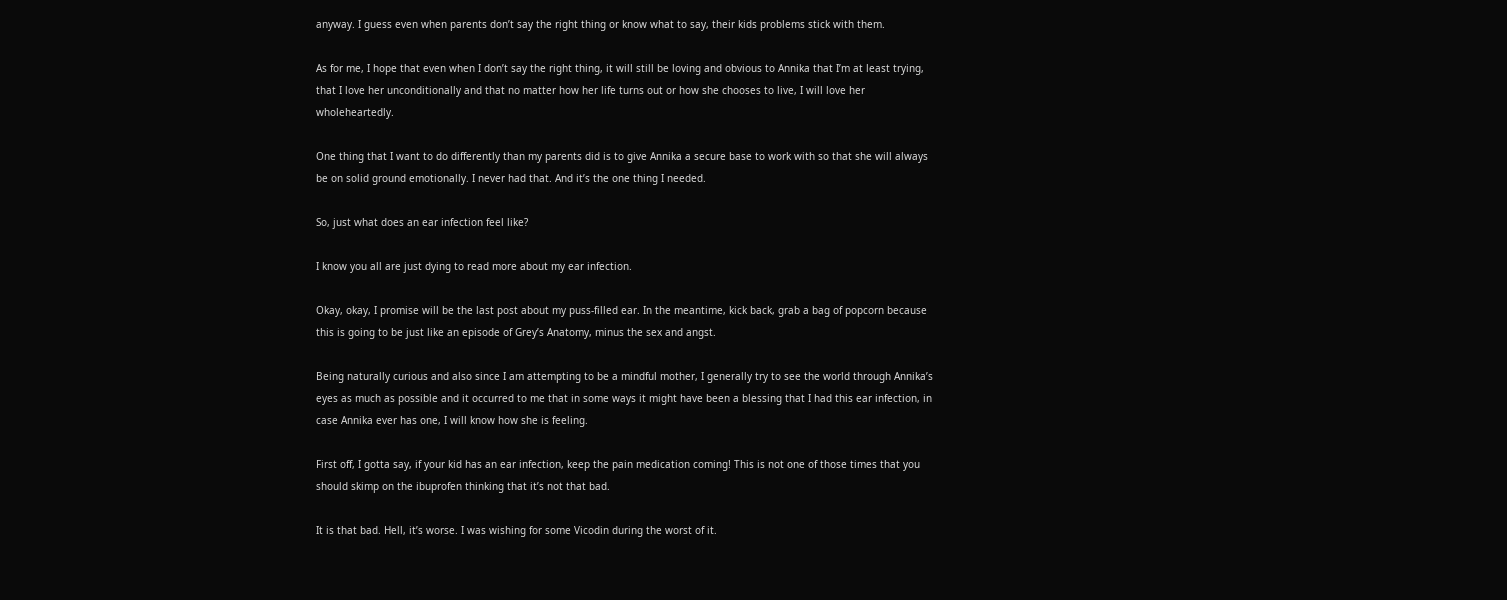anyway. I guess even when parents don’t say the right thing or know what to say, their kids problems stick with them.

As for me, I hope that even when I don’t say the right thing, it will still be loving and obvious to Annika that I’m at least trying, that I love her unconditionally and that no matter how her life turns out or how she chooses to live, I will love her wholeheartedly.

One thing that I want to do differently than my parents did is to give Annika a secure base to work with so that she will always be on solid ground emotionally. I never had that. And it’s the one thing I needed.

So, just what does an ear infection feel like?

I know you all are just dying to read more about my ear infection.

Okay, okay, I promise will be the last post about my puss-filled ear. In the meantime, kick back, grab a bag of popcorn because this is going to be just like an episode of Grey’s Anatomy, minus the sex and angst.

Being naturally curious and also since I am attempting to be a mindful mother, I generally try to see the world through Annika’s eyes as much as possible and it occurred to me that in some ways it might have been a blessing that I had this ear infection, in case Annika ever has one, I will know how she is feeling.

First off, I gotta say, if your kid has an ear infection, keep the pain medication coming! This is not one of those times that you should skimp on the ibuprofen thinking that it’s not that bad.

It is that bad. Hell, it’s worse. I was wishing for some Vicodin during the worst of it.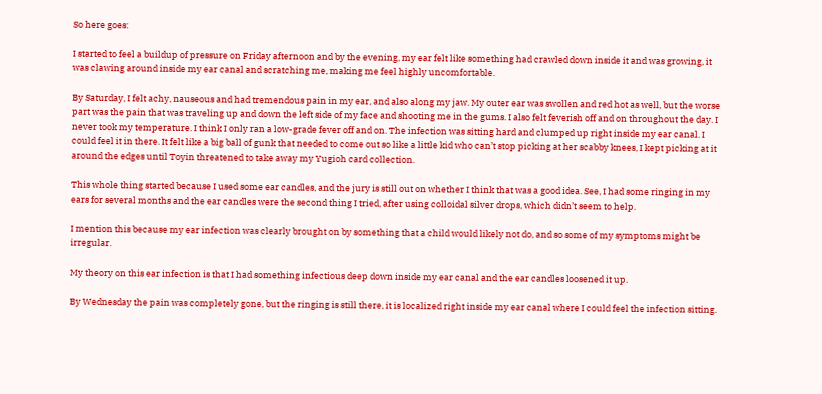So here goes:

I started to feel a buildup of pressure on Friday afternoon and by the evening, my ear felt like something had crawled down inside it and was growing, it was clawing around inside my ear canal and scratching me, making me feel highly uncomfortable.

By Saturday, I felt achy, nauseous and had tremendous pain in my ear, and also along my jaw. My outer ear was swollen and red hot as well, but the worse part was the pain that was traveling up and down the left side of my face and shooting me in the gums. I also felt feverish off and on throughout the day. I never took my temperature. I think I only ran a low-grade fever off and on. The infection was sitting hard and clumped up right inside my ear canal. I could feel it in there. It felt like a big ball of gunk that needed to come out so like a little kid who can’t stop picking at her scabby knees, I kept picking at it around the edges until Toyin threatened to take away my Yugioh card collection.

This whole thing started because I used some ear candles, and the jury is still out on whether I think that was a good idea. See, I had some ringing in my ears for several months and the ear candles were the second thing I tried, after using colloidal silver drops, which didn’t seem to help.

I mention this because my ear infection was clearly brought on by something that a child would likely not do, and so some of my symptoms might be irregular.

My theory on this ear infection is that I had something infectious deep down inside my ear canal and the ear candles loosened it up.

By Wednesday the pain was completely gone, but the ringing is still there, it is localized right inside my ear canal where I could feel the infection sitting.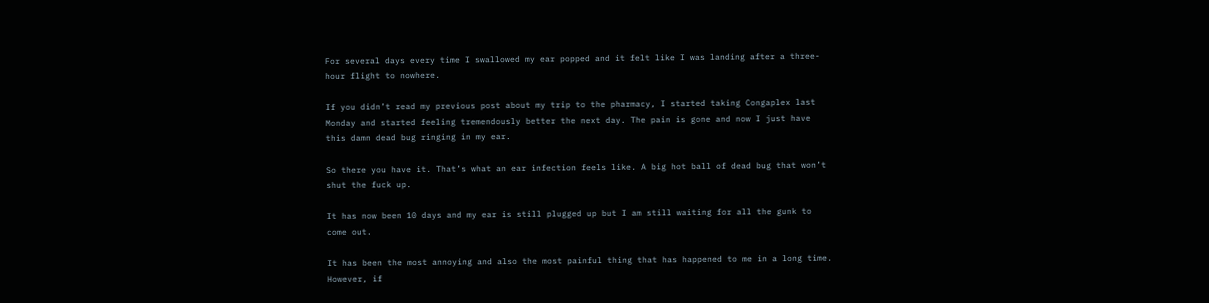For several days every time I swallowed my ear popped and it felt like I was landing after a three-hour flight to nowhere.

If you didn’t read my previous post about my trip to the pharmacy, I started taking Congaplex last Monday and started feeling tremendously better the next day. The pain is gone and now I just have this damn dead bug ringing in my ear.

So there you have it. That’s what an ear infection feels like. A big hot ball of dead bug that won’t shut the fuck up.

It has now been 10 days and my ear is still plugged up but I am still waiting for all the gunk to come out.

It has been the most annoying and also the most painful thing that has happened to me in a long time. However, if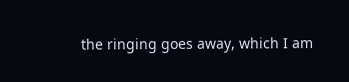the ringing goes away, which I am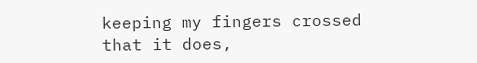keeping my fingers crossed that it does,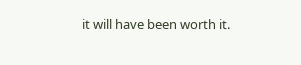it will have been worth it.